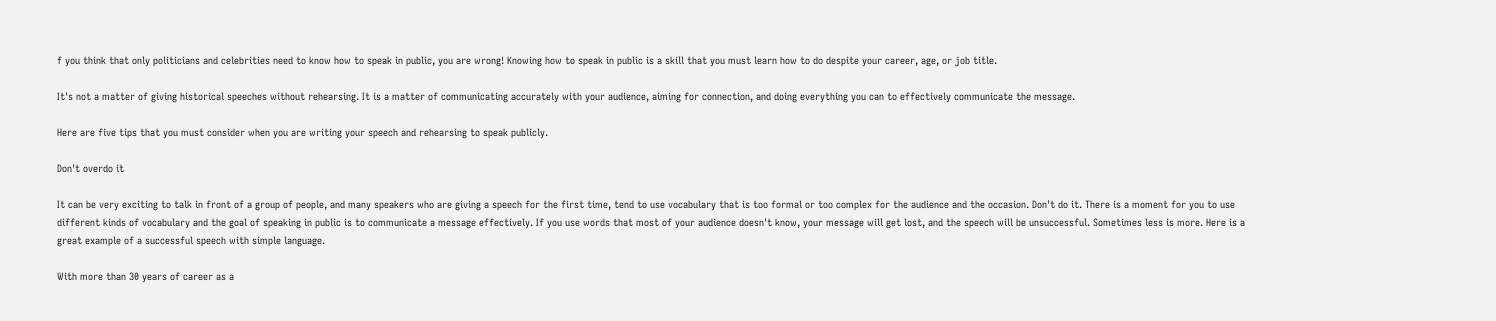f you think that only politicians and celebrities need to know how to speak in public, you are wrong! Knowing how to speak in public is a skill that you must learn how to do despite your career, age, or job title.

It's not a matter of giving historical speeches without rehearsing. It is a matter of communicating accurately with your audience, aiming for connection, and doing everything you can to effectively communicate the message.

Here are five tips that you must consider when you are writing your speech and rehearsing to speak publicly.

Don't overdo it

It can be very exciting to talk in front of a group of people, and many speakers who are giving a speech for the first time, tend to use vocabulary that is too formal or too complex for the audience and the occasion. Don't do it. There is a moment for you to use different kinds of vocabulary and the goal of speaking in public is to communicate a message effectively. If you use words that most of your audience doesn't know, your message will get lost, and the speech will be unsuccessful. Sometimes less is more. Here is a great example of a successful speech with simple language.

With more than 30 years of career as a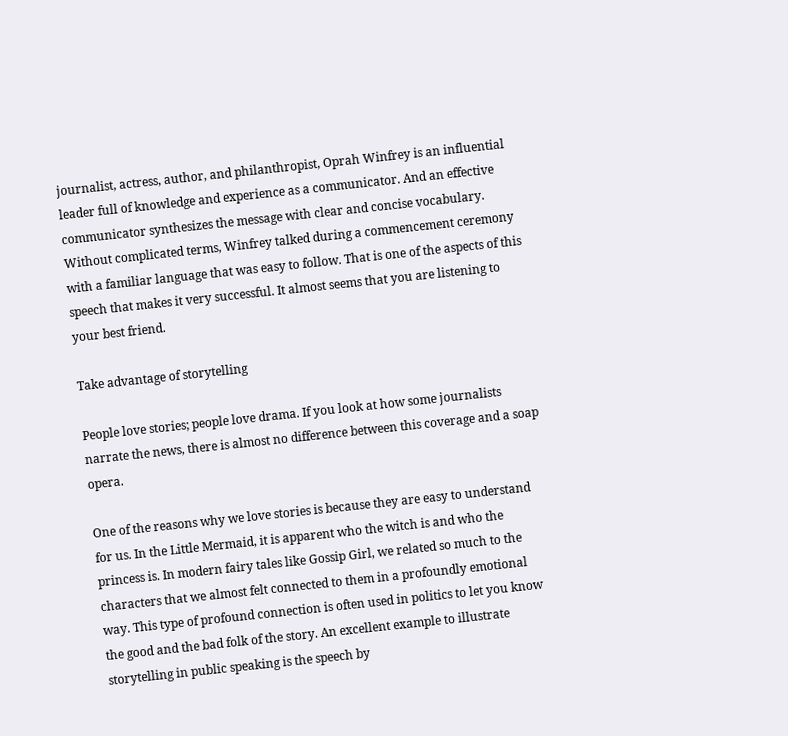journalist, actress, author, and philanthropist, Oprah Winfrey is an influential leader full of knowledge and experience as a communicator. And an effective communicator synthesizes the message with clear and concise vocabulary. Without complicated terms, Winfrey talked during a commencement ceremony with a familiar language that was easy to follow. That is one of the aspects of this speech that makes it very successful. It almost seems that you are listening to your best friend.

Take advantage of storytelling

People love stories; people love drama. If you look at how some journalists narrate the news, there is almost no difference between this coverage and a soap opera.

One of the reasons why we love stories is because they are easy to understand for us. In the Little Mermaid, it is apparent who the witch is and who the princess is. In modern fairy tales like Gossip Girl, we related so much to the characters that we almost felt connected to them in a profoundly emotional way. This type of profound connection is often used in politics to let you know the good and the bad folk of the story. An excellent example to illustrate storytelling in public speaking is the speech by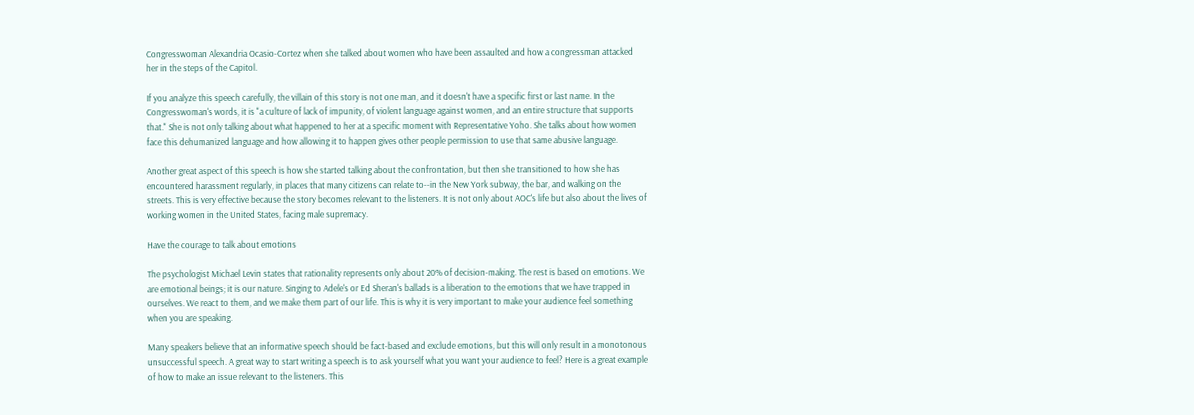Congresswoman Alexandria Ocasio-Cortez when she talked about women who have been assaulted and how a congressman attacked her in the steps of the Capitol.

If you analyze this speech carefully, the villain of this story is not one man, and it doesn't have a specific first or last name. In the Congresswoman's words, it is "a culture of lack of impunity, of violent language against women, and an entire structure that supports that." She is not only talking about what happened to her at a specific moment with Representative Yoho. She talks about how women face this dehumanized language and how allowing it to happen gives other people permission to use that same abusive language.

Another great aspect of this speech is how she started talking about the confrontation, but then she transitioned to how she has encountered harassment regularly, in places that many citizens can relate to--in the New York subway, the bar, and walking on the streets. This is very effective because the story becomes relevant to the listeners. It is not only about AOC's life but also about the lives of working women in the United States, facing male supremacy.

Have the courage to talk about emotions

The psychologist Michael Levin states that rationality represents only about 20% of decision-making. The rest is based on emotions. We are emotional beings; it is our nature. Singing to Adele's or Ed Sheran's ballads is a liberation to the emotions that we have trapped in ourselves. We react to them, and we make them part of our life. This is why it is very important to make your audience feel something when you are speaking.

Many speakers believe that an informative speech should be fact-based and exclude emotions, but this will only result in a monotonous unsuccessful speech. A great way to start writing a speech is to ask yourself what you want your audience to feel? Here is a great example of how to make an issue relevant to the listeners. This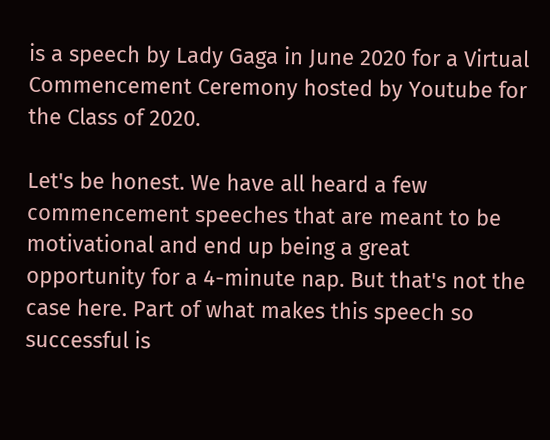is a speech by Lady Gaga in June 2020 for a Virtual Commencement Ceremony hosted by Youtube for the Class of 2020.

Let's be honest. We have all heard a few commencement speeches that are meant to be motivational and end up being a great opportunity for a 4-minute nap. But that's not the case here. Part of what makes this speech so successful is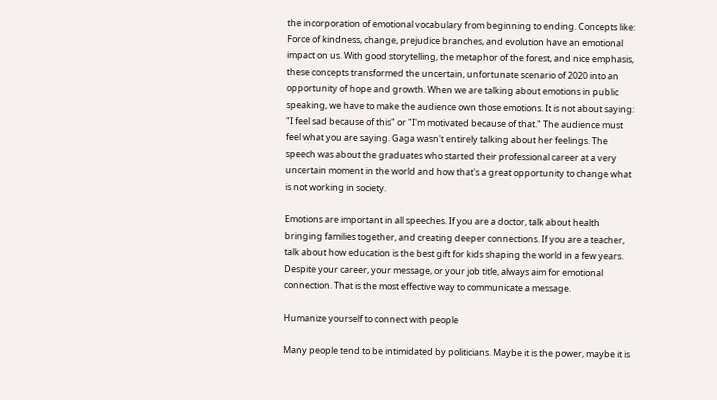the incorporation of emotional vocabulary from beginning to ending. Concepts like: Force of kindness, change, prejudice branches, and evolution have an emotional impact on us. With good storytelling, the metaphor of the forest, and nice emphasis, these concepts transformed the uncertain, unfortunate scenario of 2020 into an opportunity of hope and growth. When we are talking about emotions in public speaking, we have to make the audience own those emotions. It is not about saying: "I feel sad because of this" or "I'm motivated because of that." The audience must feel what you are saying. Gaga wasn't entirely talking about her feelings. The speech was about the graduates who started their professional career at a very uncertain moment in the world and how that's a great opportunity to change what is not working in society.

Emotions are important in all speeches. If you are a doctor, talk about health bringing families together, and creating deeper connections. If you are a teacher, talk about how education is the best gift for kids shaping the world in a few years. Despite your career, your message, or your job title, always aim for emotional connection. That is the most effective way to communicate a message.

Humanize yourself to connect with people

Many people tend to be intimidated by politicians. Maybe it is the power, maybe it is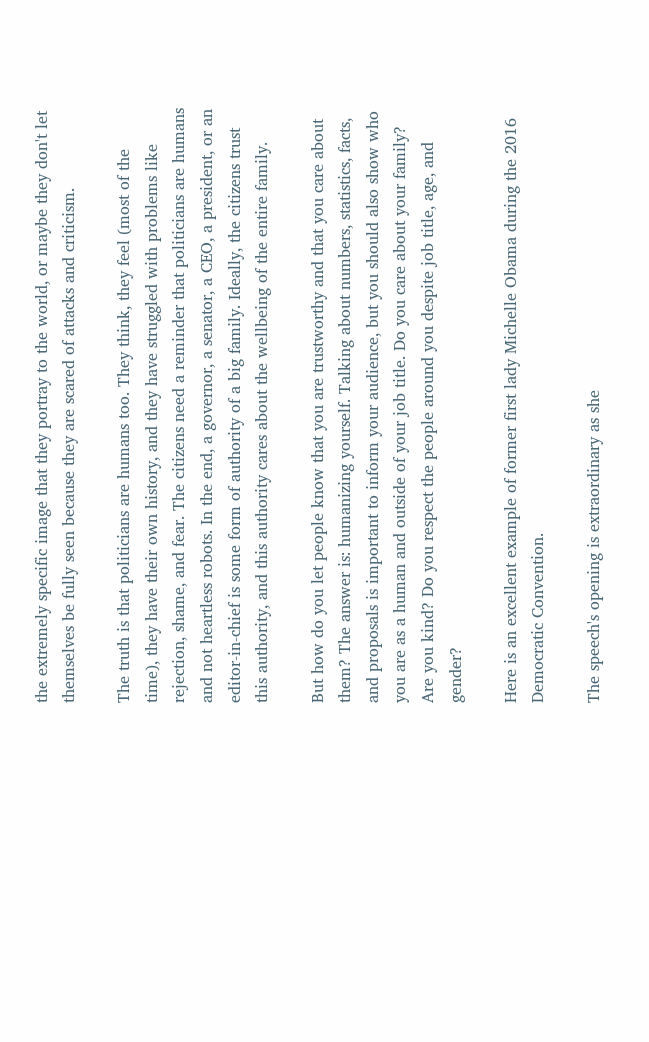the extremely specific image that they portray to the world, or maybe they don't let themselves be fully seen because they are scared of attacks and criticism.

The truth is that politicians are humans too. They think, they feel (most of the time), they have their own history, and they have struggled with problems like rejection, shame, and fear. The citizens need a reminder that politicians are humans and not heartless robots. In the end, a governor, a senator, a CEO, a president, or an editor-in-chief is some form of authority of a big family. Ideally, the citizens trust this authority, and this authority cares about the wellbeing of the entire family.

But how do you let people know that you are trustworthy and that you care about them? The answer is: humanizing yourself. Talking about numbers, statistics, facts, and proposals is important to inform your audience, but you should also show who you are as a human and outside of your job title. Do you care about your family? Are you kind? Do you respect the people around you despite job title, age, and gender?

Here is an excellent example of former first lady Michelle Obama during the 2016 Democratic Convention.

The speech's opening is extraordinary as she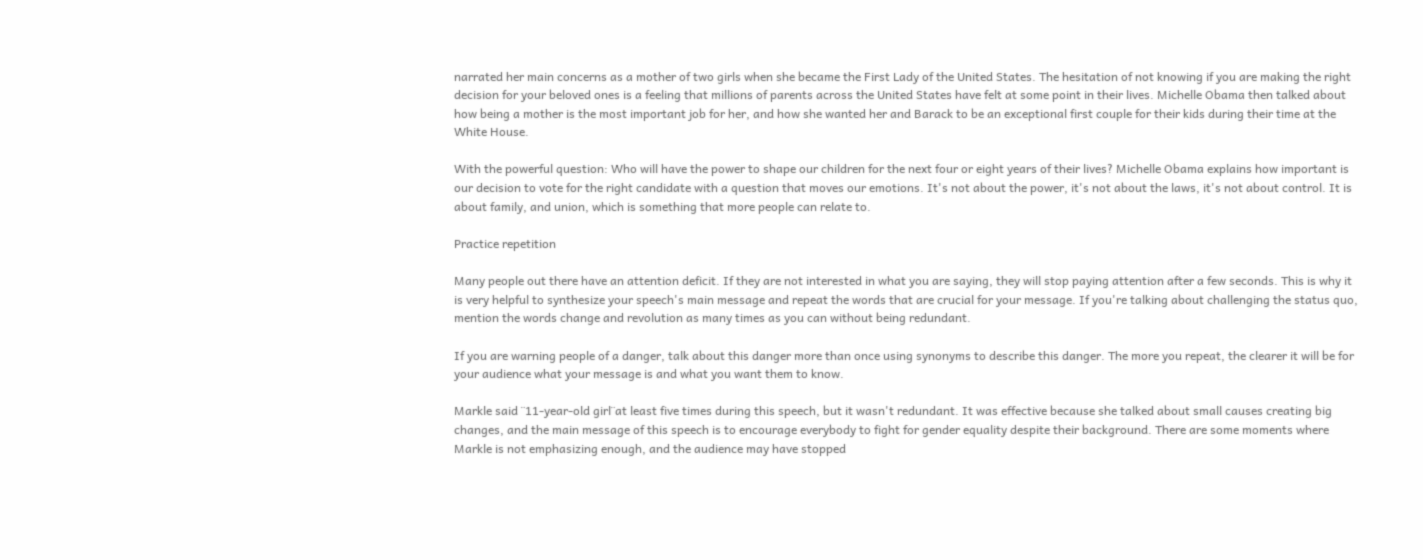narrated her main concerns as a mother of two girls when she became the First Lady of the United States. The hesitation of not knowing if you are making the right decision for your beloved ones is a feeling that millions of parents across the United States have felt at some point in their lives. Michelle Obama then talked about how being a mother is the most important job for her, and how she wanted her and Barack to be an exceptional first couple for their kids during their time at the White House.

With the powerful question: Who will have the power to shape our children for the next four or eight years of their lives? Michelle Obama explains how important is our decision to vote for the right candidate with a question that moves our emotions. It's not about the power, it's not about the laws, it's not about control. It is about family, and union, which is something that more people can relate to.

Practice repetition

Many people out there have an attention deficit. If they are not interested in what you are saying, they will stop paying attention after a few seconds. This is why it is very helpful to synthesize your speech's main message and repeat the words that are crucial for your message. If you're talking about challenging the status quo, mention the words change and revolution as many times as you can without being redundant.

If you are warning people of a danger, talk about this danger more than once using synonyms to describe this danger. The more you repeat, the clearer it will be for your audience what your message is and what you want them to know.

Markle said ¨11-year-old girl¨at least five times during this speech, but it wasn't redundant. It was effective because she talked about small causes creating big changes, and the main message of this speech is to encourage everybody to fight for gender equality despite their background. There are some moments where Markle is not emphasizing enough, and the audience may have stopped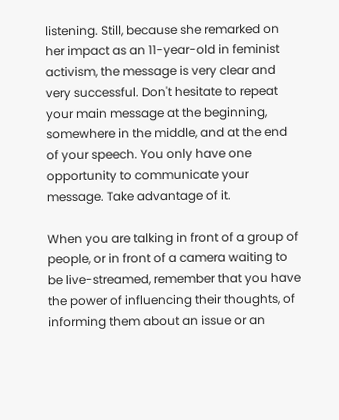listening. Still, because she remarked on her impact as an 11-year-old in feminist activism, the message is very clear and very successful. Don't hesitate to repeat your main message at the beginning, somewhere in the middle, and at the end of your speech. You only have one opportunity to communicate your message. Take advantage of it.

When you are talking in front of a group of people, or in front of a camera waiting to be live-streamed, remember that you have the power of influencing their thoughts, of informing them about an issue or an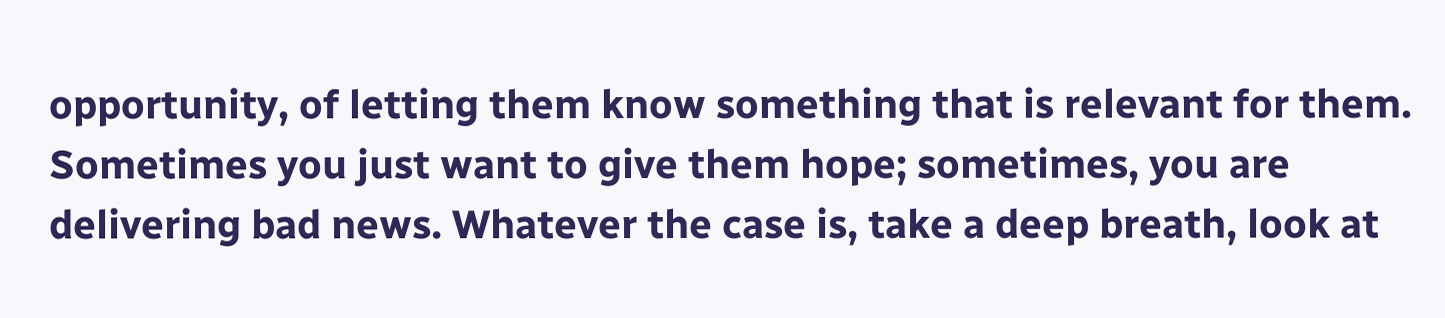opportunity, of letting them know something that is relevant for them. Sometimes you just want to give them hope; sometimes, you are delivering bad news. Whatever the case is, take a deep breath, look at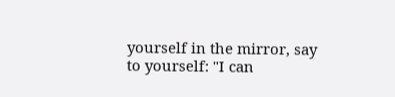yourself in the mirror, say to yourself: "I can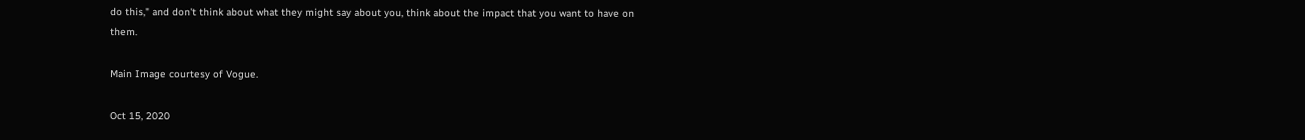do this," and don't think about what they might say about you, think about the impact that you want to have on them.

Main Image courtesy of Vogue.

Oct 15, 2020